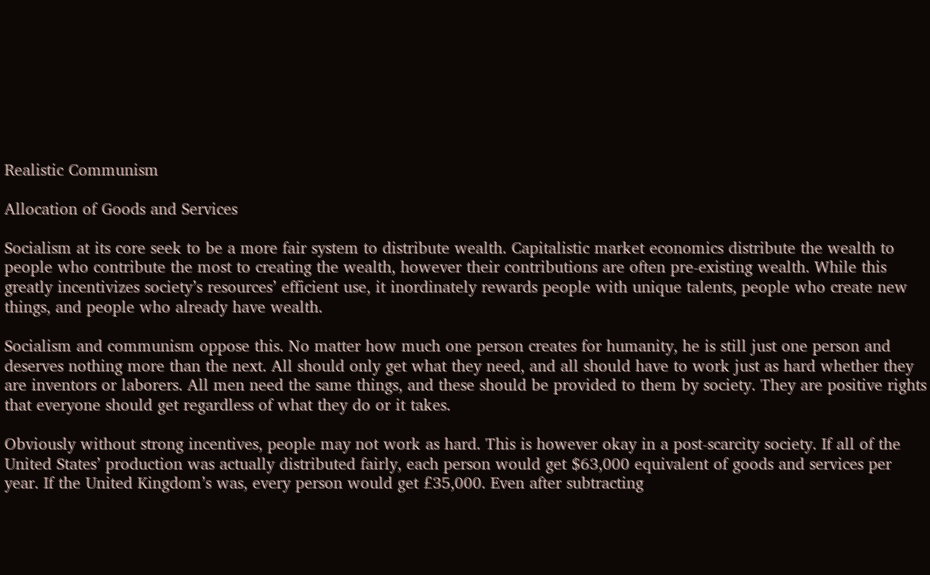Realistic Communism

Allocation of Goods and Services

Socialism at its core seek to be a more fair system to distribute wealth. Capitalistic market economics distribute the wealth to people who contribute the most to creating the wealth, however their contributions are often pre-existing wealth. While this greatly incentivizes society’s resources’ efficient use, it inordinately rewards people with unique talents, people who create new things, and people who already have wealth.

Socialism and communism oppose this. No matter how much one person creates for humanity, he is still just one person and deserves nothing more than the next. All should only get what they need, and all should have to work just as hard whether they are inventors or laborers. All men need the same things, and these should be provided to them by society. They are positive rights that everyone should get regardless of what they do or it takes.

Obviously without strong incentives, people may not work as hard. This is however okay in a post-scarcity society. If all of the United States’ production was actually distributed fairly, each person would get $63,000 equivalent of goods and services per year. If the United Kingdom’s was, every person would get £35,000. Even after subtracting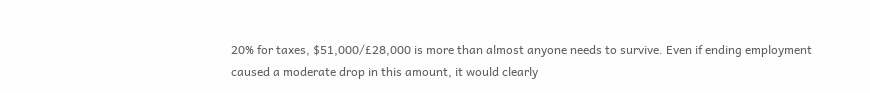20% for taxes, $51,000/£28,000 is more than almost anyone needs to survive. Even if ending employment caused a moderate drop in this amount, it would clearly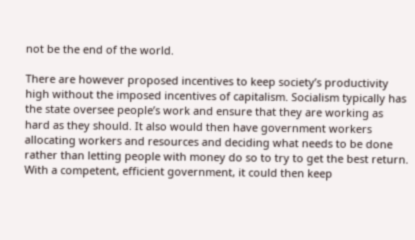not be the end of the world.

There are however proposed incentives to keep society’s productivity high without the imposed incentives of capitalism. Socialism typically has the state oversee people’s work and ensure that they are working as hard as they should. It also would then have government workers allocating workers and resources and deciding what needs to be done rather than letting people with money do so to try to get the best return. With a competent, efficient government, it could then keep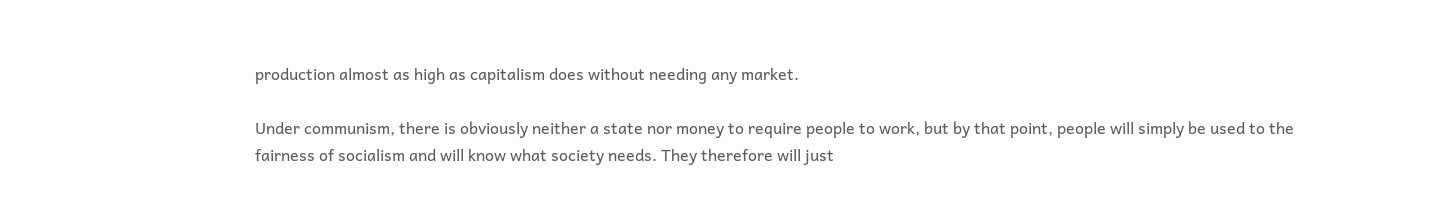production almost as high as capitalism does without needing any market.

Under communism, there is obviously neither a state nor money to require people to work, but by that point, people will simply be used to the fairness of socialism and will know what society needs. They therefore will just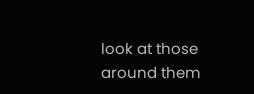look at those around them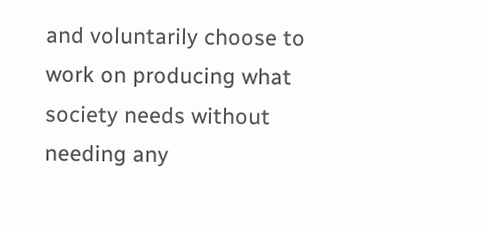and voluntarily choose to work on producing what society needs without needing any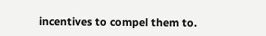incentives to compel them to.